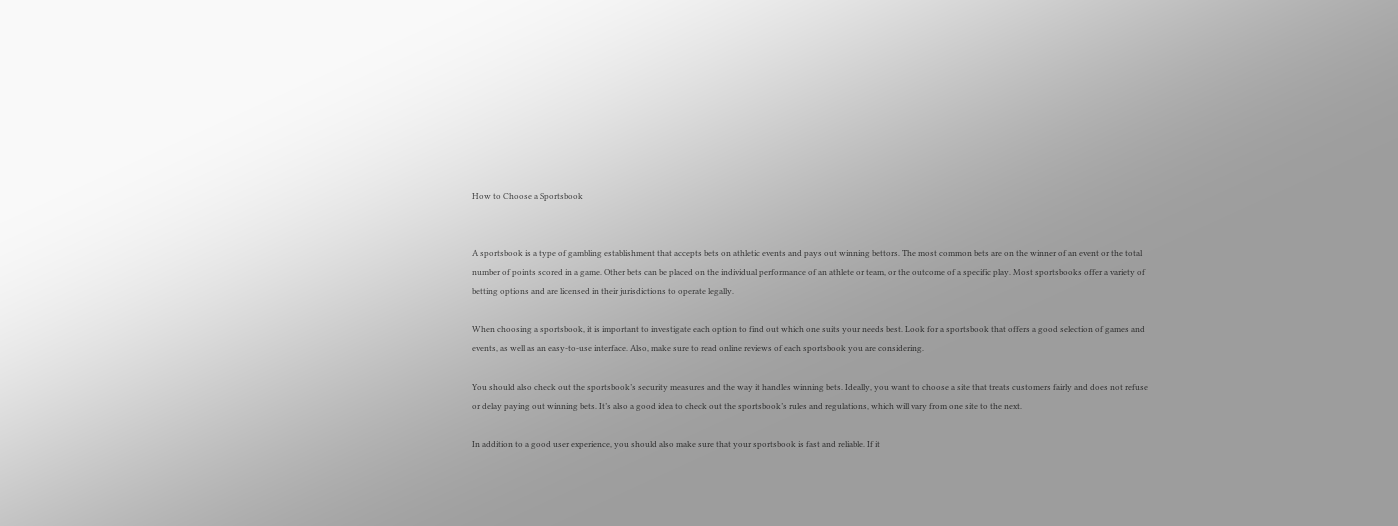How to Choose a Sportsbook


A sportsbook is a type of gambling establishment that accepts bets on athletic events and pays out winning bettors. The most common bets are on the winner of an event or the total number of points scored in a game. Other bets can be placed on the individual performance of an athlete or team, or the outcome of a specific play. Most sportsbooks offer a variety of betting options and are licensed in their jurisdictions to operate legally.

When choosing a sportsbook, it is important to investigate each option to find out which one suits your needs best. Look for a sportsbook that offers a good selection of games and events, as well as an easy-to-use interface. Also, make sure to read online reviews of each sportsbook you are considering.

You should also check out the sportsbook’s security measures and the way it handles winning bets. Ideally, you want to choose a site that treats customers fairly and does not refuse or delay paying out winning bets. It’s also a good idea to check out the sportsbook’s rules and regulations, which will vary from one site to the next.

In addition to a good user experience, you should also make sure that your sportsbook is fast and reliable. If it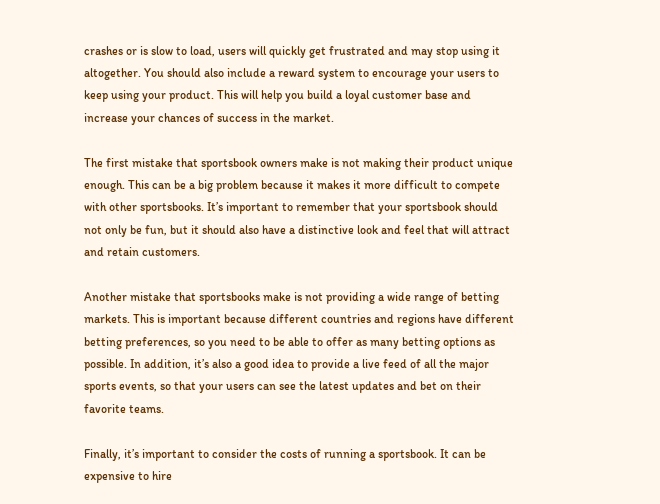crashes or is slow to load, users will quickly get frustrated and may stop using it altogether. You should also include a reward system to encourage your users to keep using your product. This will help you build a loyal customer base and increase your chances of success in the market.

The first mistake that sportsbook owners make is not making their product unique enough. This can be a big problem because it makes it more difficult to compete with other sportsbooks. It’s important to remember that your sportsbook should not only be fun, but it should also have a distinctive look and feel that will attract and retain customers.

Another mistake that sportsbooks make is not providing a wide range of betting markets. This is important because different countries and regions have different betting preferences, so you need to be able to offer as many betting options as possible. In addition, it’s also a good idea to provide a live feed of all the major sports events, so that your users can see the latest updates and bet on their favorite teams.

Finally, it’s important to consider the costs of running a sportsbook. It can be expensive to hire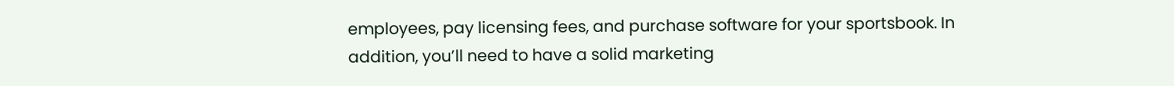employees, pay licensing fees, and purchase software for your sportsbook. In addition, you’ll need to have a solid marketing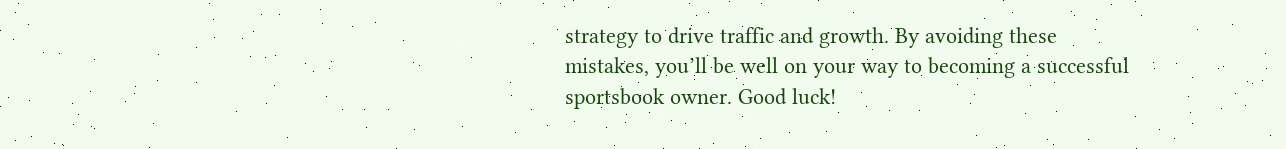strategy to drive traffic and growth. By avoiding these mistakes, you’ll be well on your way to becoming a successful sportsbook owner. Good luck!